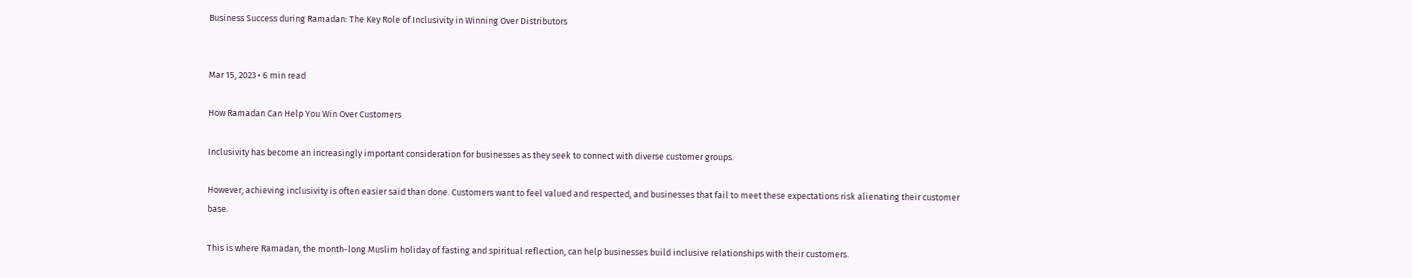Business Success during Ramadan: The Key Role of Inclusivity in Winning Over Distributors


Mar 15, 2023 • 6 min read

How Ramadan Can Help You Win Over Customers

Inclusivity has become an increasingly important consideration for businesses as they seek to connect with diverse customer groups.

However, achieving inclusivity is often easier said than done. Customers want to feel valued and respected, and businesses that fail to meet these expectations risk alienating their customer base.

This is where Ramadan, the month-long Muslim holiday of fasting and spiritual reflection, can help businesses build inclusive relationships with their customers.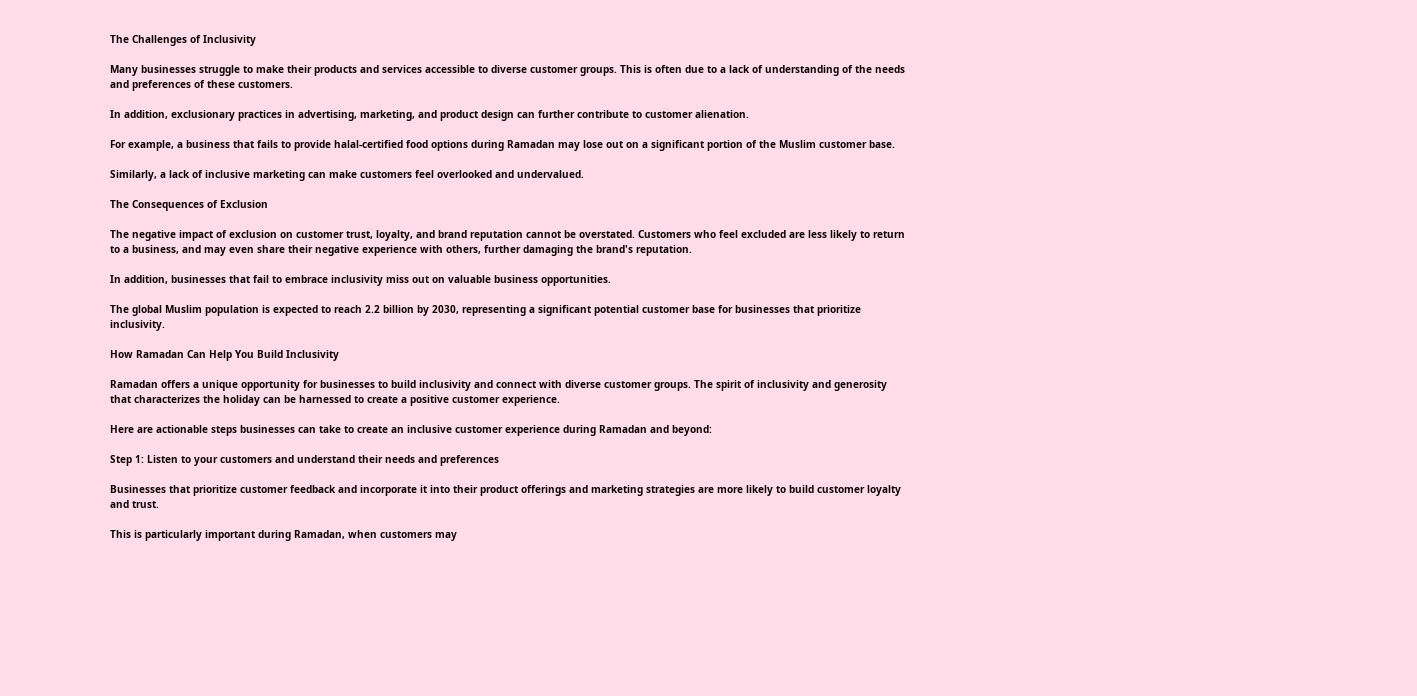The Challenges of Inclusivity

Many businesses struggle to make their products and services accessible to diverse customer groups. This is often due to a lack of understanding of the needs and preferences of these customers.

In addition, exclusionary practices in advertising, marketing, and product design can further contribute to customer alienation.

For example, a business that fails to provide halal-certified food options during Ramadan may lose out on a significant portion of the Muslim customer base.

Similarly, a lack of inclusive marketing can make customers feel overlooked and undervalued.

The Consequences of Exclusion

The negative impact of exclusion on customer trust, loyalty, and brand reputation cannot be overstated. Customers who feel excluded are less likely to return to a business, and may even share their negative experience with others, further damaging the brand's reputation.

In addition, businesses that fail to embrace inclusivity miss out on valuable business opportunities.

The global Muslim population is expected to reach 2.2 billion by 2030, representing a significant potential customer base for businesses that prioritize inclusivity.

How Ramadan Can Help You Build Inclusivity

Ramadan offers a unique opportunity for businesses to build inclusivity and connect with diverse customer groups. The spirit of inclusivity and generosity that characterizes the holiday can be harnessed to create a positive customer experience.

Here are actionable steps businesses can take to create an inclusive customer experience during Ramadan and beyond:

Step 1: Listen to your customers and understand their needs and preferences

Businesses that prioritize customer feedback and incorporate it into their product offerings and marketing strategies are more likely to build customer loyalty and trust.

This is particularly important during Ramadan, when customers may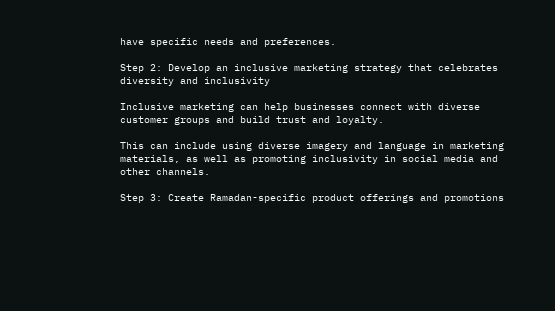have specific needs and preferences.

Step 2: Develop an inclusive marketing strategy that celebrates diversity and inclusivity

Inclusive marketing can help businesses connect with diverse customer groups and build trust and loyalty.

This can include using diverse imagery and language in marketing materials, as well as promoting inclusivity in social media and other channels.

Step 3: Create Ramadan-specific product offerings and promotions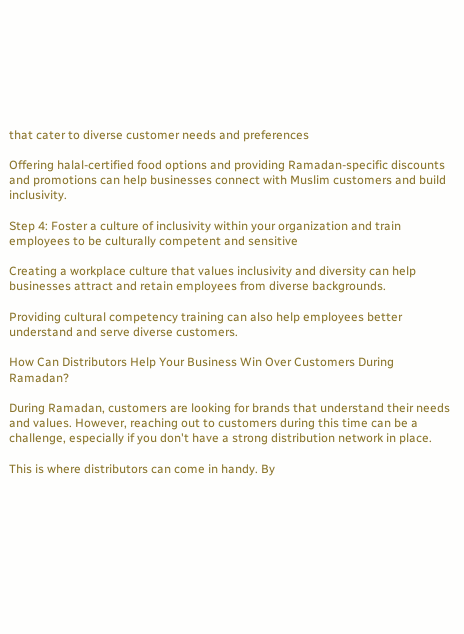that cater to diverse customer needs and preferences

Offering halal-certified food options and providing Ramadan-specific discounts and promotions can help businesses connect with Muslim customers and build inclusivity.

Step 4: Foster a culture of inclusivity within your organization and train employees to be culturally competent and sensitive

Creating a workplace culture that values inclusivity and diversity can help businesses attract and retain employees from diverse backgrounds.

Providing cultural competency training can also help employees better understand and serve diverse customers.

How Can Distributors Help Your Business Win Over Customers During Ramadan?

During Ramadan, customers are looking for brands that understand their needs and values. However, reaching out to customers during this time can be a challenge, especially if you don't have a strong distribution network in place.

This is where distributors can come in handy. By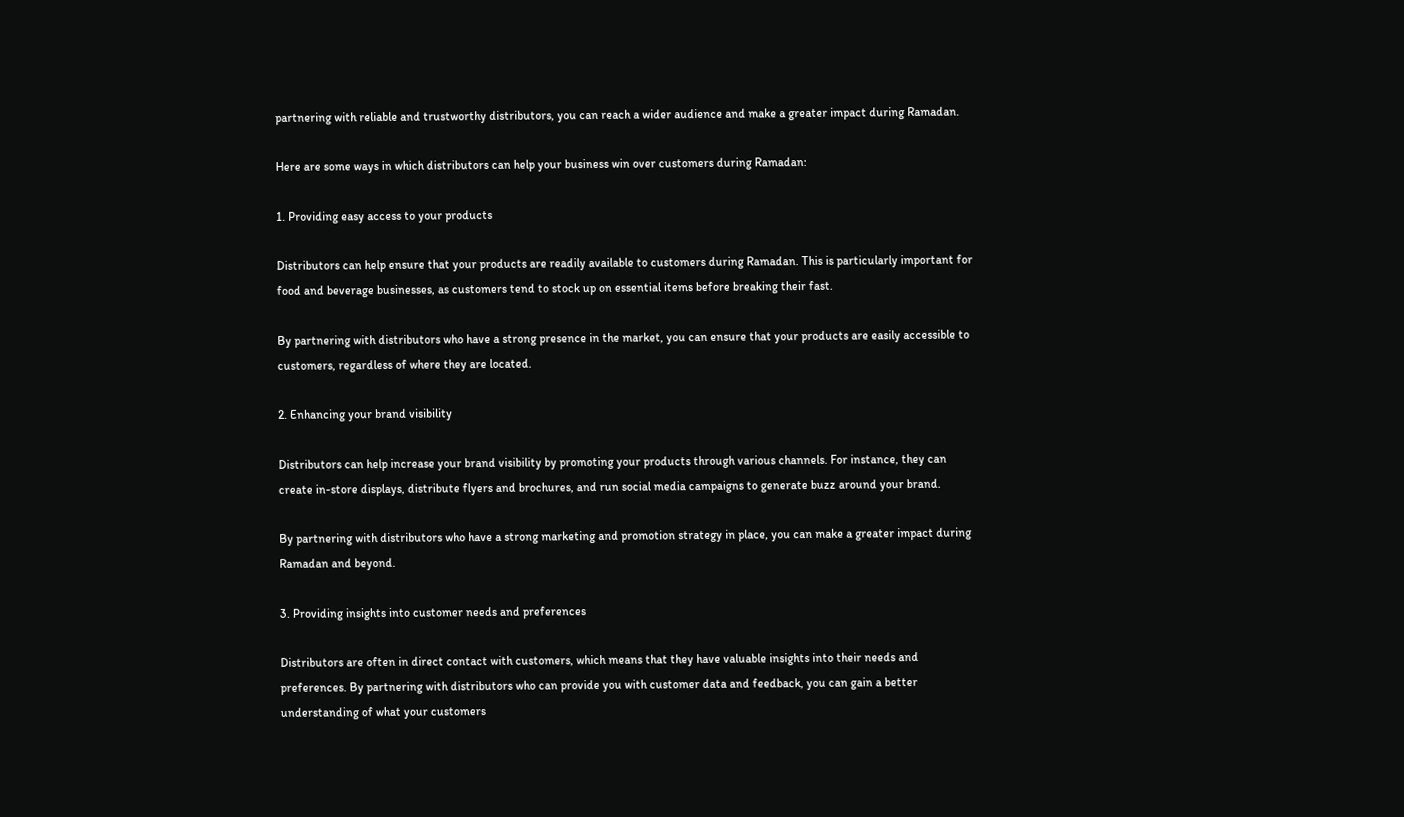partnering with reliable and trustworthy distributors, you can reach a wider audience and make a greater impact during Ramadan.

Here are some ways in which distributors can help your business win over customers during Ramadan:

1. Providing easy access to your products

Distributors can help ensure that your products are readily available to customers during Ramadan. This is particularly important for food and beverage businesses, as customers tend to stock up on essential items before breaking their fast.

By partnering with distributors who have a strong presence in the market, you can ensure that your products are easily accessible to customers, regardless of where they are located.

2. Enhancing your brand visibility

Distributors can help increase your brand visibility by promoting your products through various channels. For instance, they can create in-store displays, distribute flyers and brochures, and run social media campaigns to generate buzz around your brand.

By partnering with distributors who have a strong marketing and promotion strategy in place, you can make a greater impact during Ramadan and beyond.

3. Providing insights into customer needs and preferences

Distributors are often in direct contact with customers, which means that they have valuable insights into their needs and preferences. By partnering with distributors who can provide you with customer data and feedback, you can gain a better understanding of what your customers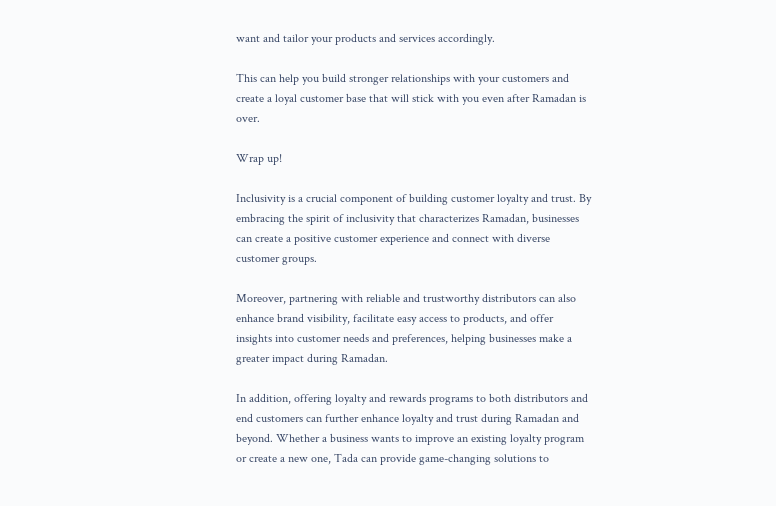want and tailor your products and services accordingly.

This can help you build stronger relationships with your customers and create a loyal customer base that will stick with you even after Ramadan is over.

Wrap up!

Inclusivity is a crucial component of building customer loyalty and trust. By embracing the spirit of inclusivity that characterizes Ramadan, businesses can create a positive customer experience and connect with diverse customer groups.

Moreover, partnering with reliable and trustworthy distributors can also enhance brand visibility, facilitate easy access to products, and offer insights into customer needs and preferences, helping businesses make a greater impact during Ramadan.

In addition, offering loyalty and rewards programs to both distributors and end customers can further enhance loyalty and trust during Ramadan and beyond. Whether a business wants to improve an existing loyalty program or create a new one, Tada can provide game-changing solutions to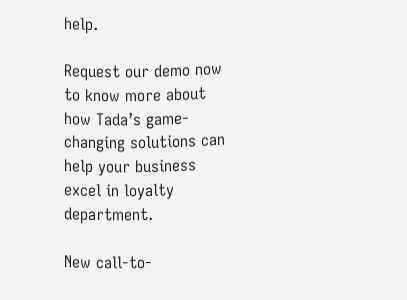help.

Request our demo now to know more about how Tada’s game-changing solutions can help your business excel in loyalty department.

New call-to-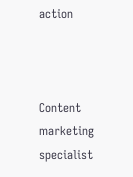action



Content marketing specialist